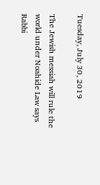Tuesday, July 30, 2019

The Jewish messiah will rule the world under Noahide Law says Rabbi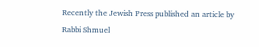Recently the Jewish Press published an article by Rabbi Shmuel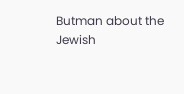Butman about the Jewish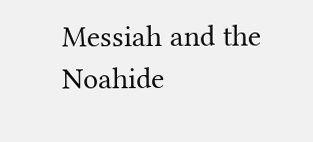Messiah and the Noahide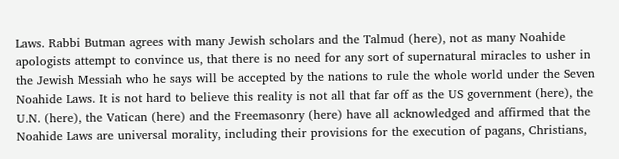Laws. Rabbi Butman agrees with many Jewish scholars and the Talmud (here), not as many Noahide apologists attempt to convince us, that there is no need for any sort of supernatural miracles to usher in the Jewish Messiah who he says will be accepted by the nations to rule the whole world under the Seven Noahide Laws. It is not hard to believe this reality is not all that far off as the US government (here), the U.N. (here), the Vatican (here) and the Freemasonry (here) have all acknowledged and affirmed that the Noahide Laws are universal morality, including their provisions for the execution of pagans, Christians,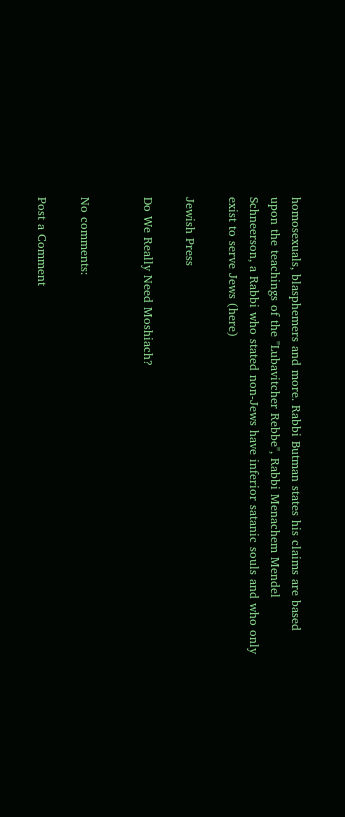homosexuals, blasphemers and more. Rabbi Butman states his claims are based upon the teachings of the "Lubavitcher Rebbe", Rabbi Menachem Mendel Schneerson, a Rabbi who stated non-Jews have inferior satanic souls and who only exist to serve Jews (here)

Jewish Press

Do We Really Need Moshiach?


No comments:

Post a Comment